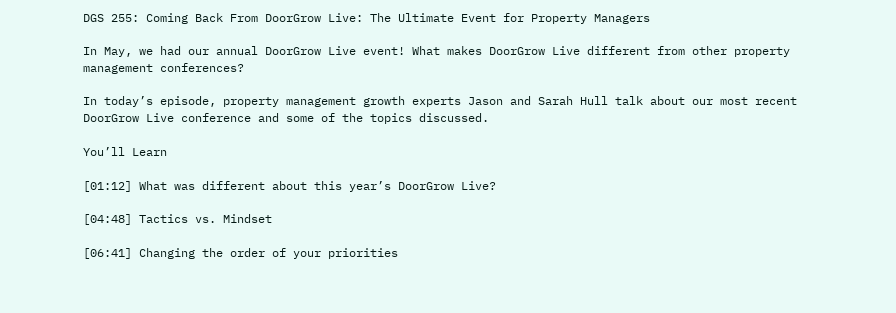DGS 255: Coming Back From DoorGrow Live: The Ultimate Event for Property Managers

In May, we had our annual DoorGrow Live event! What makes DoorGrow Live different from other property management conferences?

In today’s episode, property management growth experts Jason and Sarah Hull talk about our most recent DoorGrow Live conference and some of the topics discussed.

You’ll Learn

[01:12] What was different about this year’s DoorGrow Live?

[04:48] Tactics vs. Mindset

[06:41] Changing the order of your priorities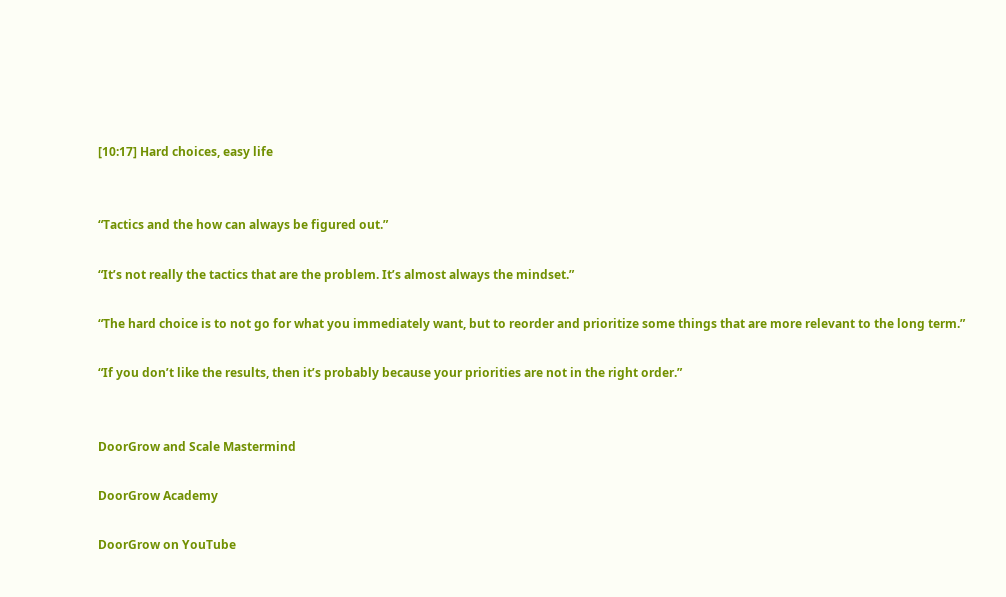[10:17] Hard choices, easy life


“Tactics and the how can always be figured out.”

“It’s not really the tactics that are the problem. It’s almost always the mindset.”

“The hard choice is to not go for what you immediately want, but to reorder and prioritize some things that are more relevant to the long term.”

“If you don’t like the results, then it’s probably because your priorities are not in the right order.”


DoorGrow and Scale Mastermind

DoorGrow Academy

DoorGrow on YouTube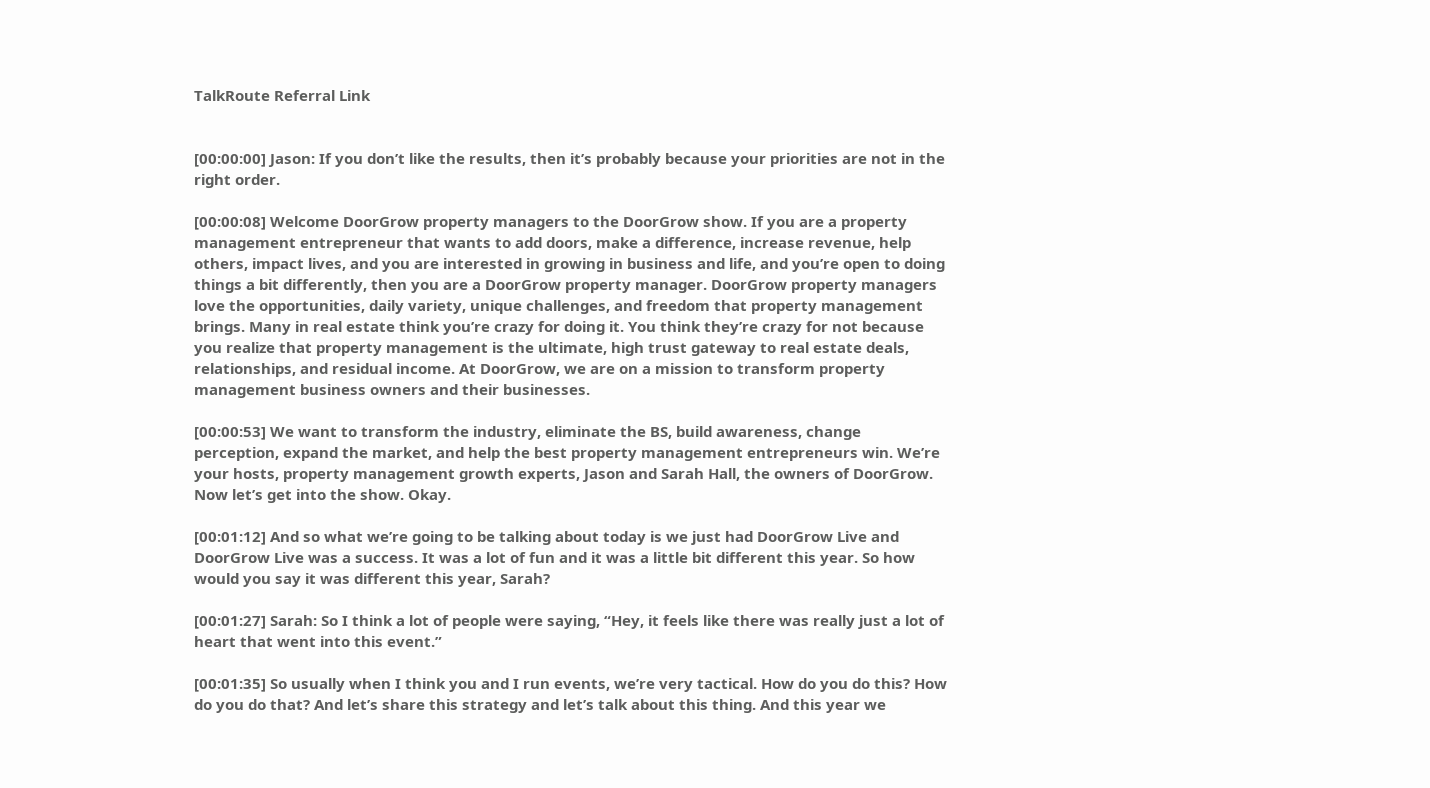TalkRoute Referral Link


[00:00:00] Jason: If you don’t like the results, then it’s probably because your priorities are not in the right order.

[00:00:08] Welcome DoorGrow property managers to the DoorGrow show. If you are a property management entrepreneur that wants to add doors, make a difference, increase revenue, help others, impact lives, and you are interested in growing in business and life, and you’re open to doing things a bit differently, then you are a DoorGrow property manager. DoorGrow property managers love the opportunities, daily variety, unique challenges, and freedom that property management brings. Many in real estate think you’re crazy for doing it. You think they’re crazy for not because you realize that property management is the ultimate, high trust gateway to real estate deals, relationships, and residual income. At DoorGrow, we are on a mission to transform property management business owners and their businesses.

[00:00:53] We want to transform the industry, eliminate the BS, build awareness, change perception, expand the market, and help the best property management entrepreneurs win. We’re your hosts, property management growth experts, Jason and Sarah Hall, the owners of DoorGrow. Now let’s get into the show. Okay.

[00:01:12] And so what we’re going to be talking about today is we just had DoorGrow Live and DoorGrow Live was a success. It was a lot of fun and it was a little bit different this year. So how would you say it was different this year, Sarah?

[00:01:27] Sarah: So I think a lot of people were saying, “Hey, it feels like there was really just a lot of heart that went into this event.”

[00:01:35] So usually when I think you and I run events, we’re very tactical. How do you do this? How do you do that? And let’s share this strategy and let’s talk about this thing. And this year we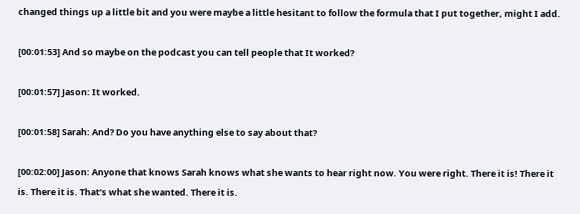changed things up a little bit and you were maybe a little hesitant to follow the formula that I put together, might I add.

[00:01:53] And so maybe on the podcast you can tell people that It worked?

[00:01:57] Jason: It worked.

[00:01:58] Sarah: And? Do you have anything else to say about that?

[00:02:00] Jason: Anyone that knows Sarah knows what she wants to hear right now. You were right. There it is! There it is. There it is. That’s what she wanted. There it is.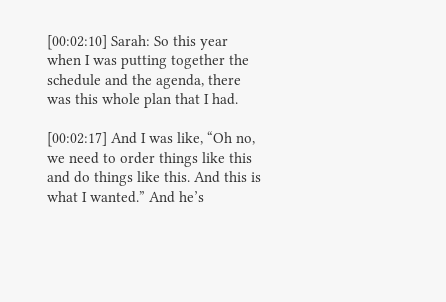[00:02:10] Sarah: So this year when I was putting together the schedule and the agenda, there was this whole plan that I had.

[00:02:17] And I was like, “Oh no, we need to order things like this and do things like this. And this is what I wanted.” And he’s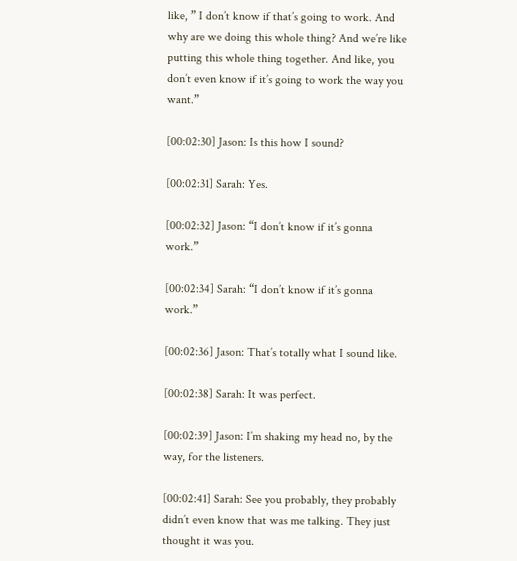like, ” I don’t know if that’s going to work. And why are we doing this whole thing? And we’re like putting this whole thing together. And like, you don’t even know if it’s going to work the way you want.”

[00:02:30] Jason: Is this how I sound?

[00:02:31] Sarah: Yes.

[00:02:32] Jason: “I don’t know if it’s gonna work.”

[00:02:34] Sarah: “I don’t know if it’s gonna work.”

[00:02:36] Jason: That’s totally what I sound like.

[00:02:38] Sarah: It was perfect.

[00:02:39] Jason: I’m shaking my head no, by the way, for the listeners.

[00:02:41] Sarah: See you probably, they probably didn’t even know that was me talking. They just thought it was you.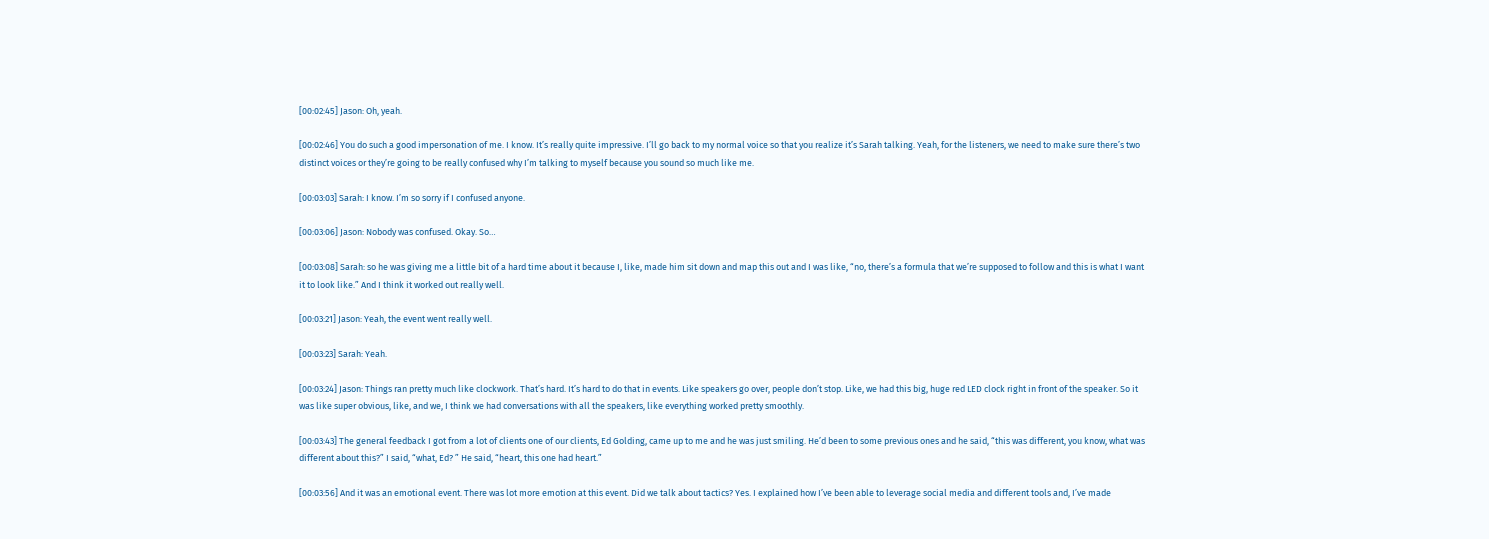[00:02:45] Jason: Oh, yeah.

[00:02:46] You do such a good impersonation of me. I know. It’s really quite impressive. I’ll go back to my normal voice so that you realize it’s Sarah talking. Yeah, for the listeners, we need to make sure there’s two distinct voices or they’re going to be really confused why I’m talking to myself because you sound so much like me.

[00:03:03] Sarah: I know. I’m so sorry if I confused anyone.

[00:03:06] Jason: Nobody was confused. Okay. So…

[00:03:08] Sarah: so he was giving me a little bit of a hard time about it because I, like, made him sit down and map this out and I was like, “no, there’s a formula that we’re supposed to follow and this is what I want it to look like.” And I think it worked out really well.

[00:03:21] Jason: Yeah, the event went really well.

[00:03:23] Sarah: Yeah.

[00:03:24] Jason: Things ran pretty much like clockwork. That’s hard. It’s hard to do that in events. Like speakers go over, people don’t stop. Like, we had this big, huge red LED clock right in front of the speaker. So it was like super obvious, like, and we, I think we had conversations with all the speakers, like everything worked pretty smoothly.

[00:03:43] The general feedback I got from a lot of clients one of our clients, Ed Golding, came up to me and he was just smiling. He’d been to some previous ones and he said, “this was different, you know, what was different about this?” I said, “what, Ed? ” He said, “heart, this one had heart.”

[00:03:56] And it was an emotional event. There was lot more emotion at this event. Did we talk about tactics? Yes. I explained how I’ve been able to leverage social media and different tools and, I’ve made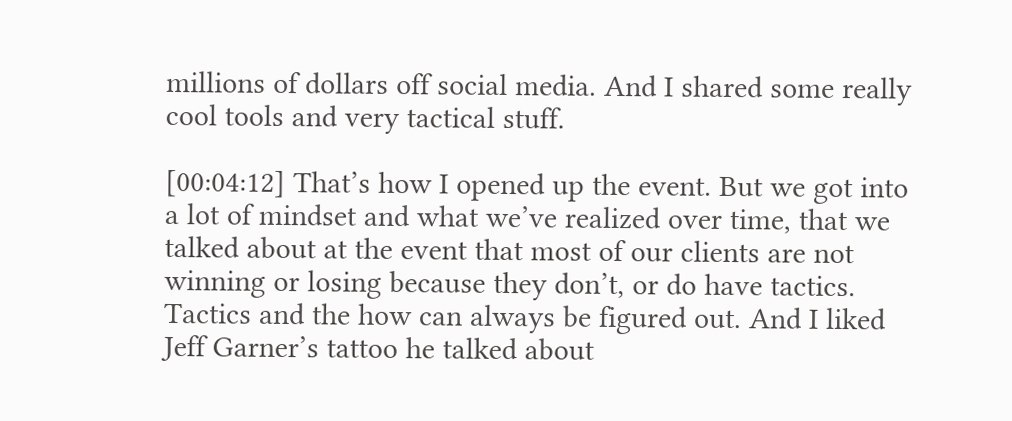millions of dollars off social media. And I shared some really cool tools and very tactical stuff.

[00:04:12] That’s how I opened up the event. But we got into a lot of mindset and what we’ve realized over time, that we talked about at the event that most of our clients are not winning or losing because they don’t, or do have tactics. Tactics and the how can always be figured out. And I liked Jeff Garner’s tattoo he talked about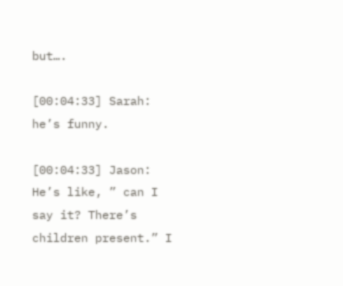but….

[00:04:33] Sarah: he’s funny.

[00:04:33] Jason: He’s like, ” can I say it? There’s children present.” I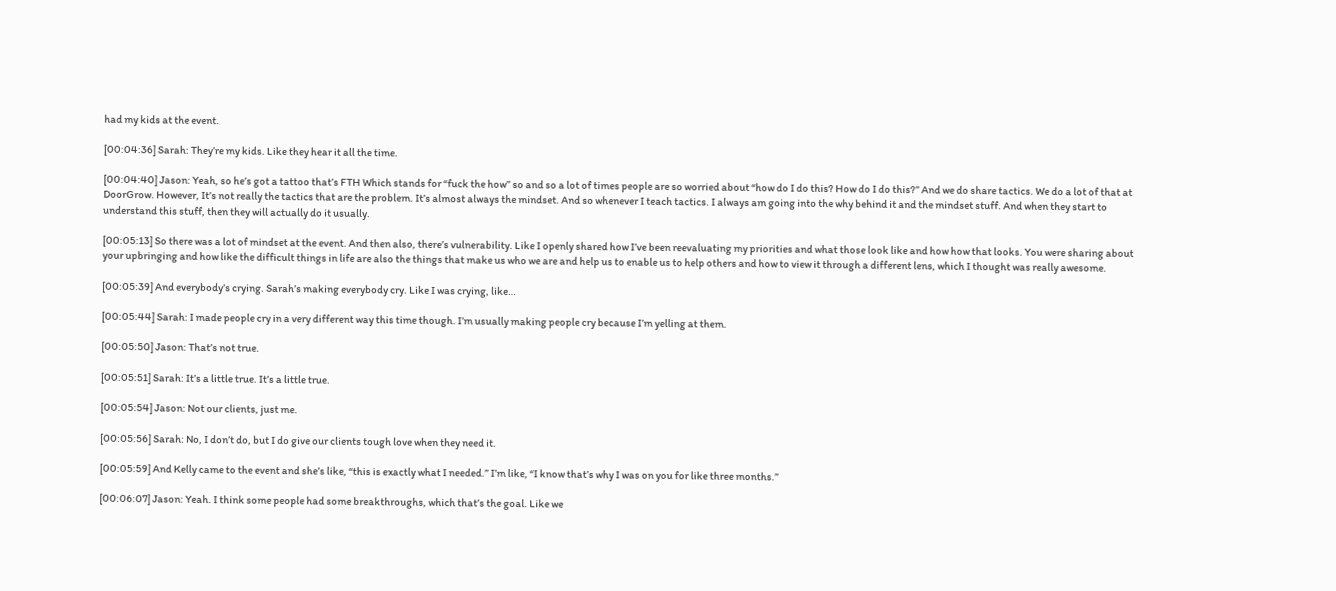had my kids at the event.

[00:04:36] Sarah: They’re my kids. Like they hear it all the time.

[00:04:40] Jason: Yeah, so he’s got a tattoo that’s FTH Which stands for “fuck the how” so and so a lot of times people are so worried about “how do I do this? How do I do this?” And we do share tactics. We do a lot of that at DoorGrow. However, It’s not really the tactics that are the problem. It’s almost always the mindset. And so whenever I teach tactics. I always am going into the why behind it and the mindset stuff. And when they start to understand this stuff, then they will actually do it usually.

[00:05:13] So there was a lot of mindset at the event. And then also, there’s vulnerability. Like I openly shared how I’ve been reevaluating my priorities and what those look like and how how that looks. You were sharing about your upbringing and how like the difficult things in life are also the things that make us who we are and help us to enable us to help others and how to view it through a different lens, which I thought was really awesome.

[00:05:39] And everybody’s crying. Sarah’s making everybody cry. Like I was crying, like…

[00:05:44] Sarah: I made people cry in a very different way this time though. I’m usually making people cry because I’m yelling at them.

[00:05:50] Jason: That’s not true.

[00:05:51] Sarah: It’s a little true. It’s a little true.

[00:05:54] Jason: Not our clients, just me.

[00:05:56] Sarah: No, I don’t do, but I do give our clients tough love when they need it.

[00:05:59] And Kelly came to the event and she’s like, “this is exactly what I needed.” I’m like, “I know that’s why I was on you for like three months.”

[00:06:07] Jason: Yeah. I think some people had some breakthroughs, which that’s the goal. Like we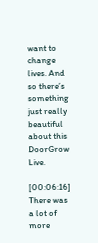want to change lives. And so there’s something just really beautiful about this DoorGrow Live.

[00:06:16] There was a lot of more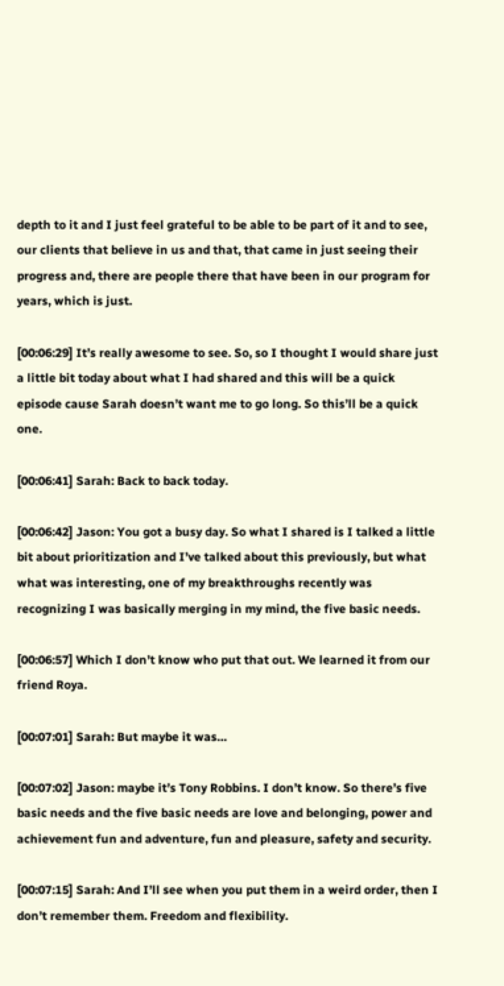depth to it and I just feel grateful to be able to be part of it and to see, our clients that believe in us and that, that came in just seeing their progress and, there are people there that have been in our program for years, which is just.

[00:06:29] It’s really awesome to see. So, so I thought I would share just a little bit today about what I had shared and this will be a quick episode cause Sarah doesn’t want me to go long. So this’ll be a quick one.

[00:06:41] Sarah: Back to back today.

[00:06:42] Jason: You got a busy day. So what I shared is I talked a little bit about prioritization and I’ve talked about this previously, but what what was interesting, one of my breakthroughs recently was recognizing I was basically merging in my mind, the five basic needs.

[00:06:57] Which I don’t know who put that out. We learned it from our friend Roya.

[00:07:01] Sarah: But maybe it was…

[00:07:02] Jason: maybe it’s Tony Robbins. I don’t know. So there’s five basic needs and the five basic needs are love and belonging, power and achievement fun and adventure, fun and pleasure, safety and security.

[00:07:15] Sarah: And I’ll see when you put them in a weird order, then I don’t remember them. Freedom and flexibility.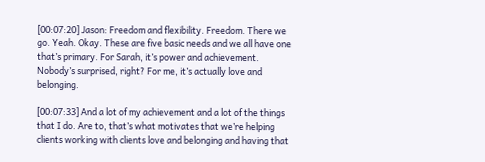[00:07:20] Jason: Freedom and flexibility. Freedom. There we go. Yeah. Okay. These are five basic needs and we all have one that’s primary. For Sarah, it’s power and achievement. Nobody’s surprised, right? For me, it’s actually love and belonging.

[00:07:33] And a lot of my achievement and a lot of the things that I do. Are to, that’s what motivates that we’re helping clients working with clients love and belonging and having that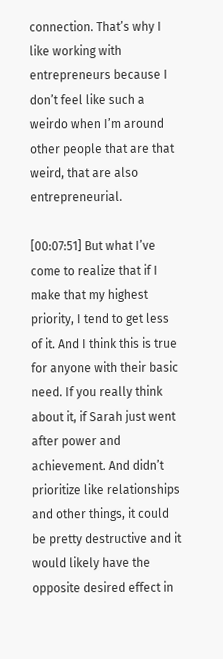connection. That’s why I like working with entrepreneurs because I don’t feel like such a weirdo when I’m around other people that are that weird, that are also entrepreneurial.

[00:07:51] But what I’ve come to realize that if I make that my highest priority, I tend to get less of it. And I think this is true for anyone with their basic need. If you really think about it, if Sarah just went after power and achievement. And didn’t prioritize like relationships and other things, it could be pretty destructive and it would likely have the opposite desired effect in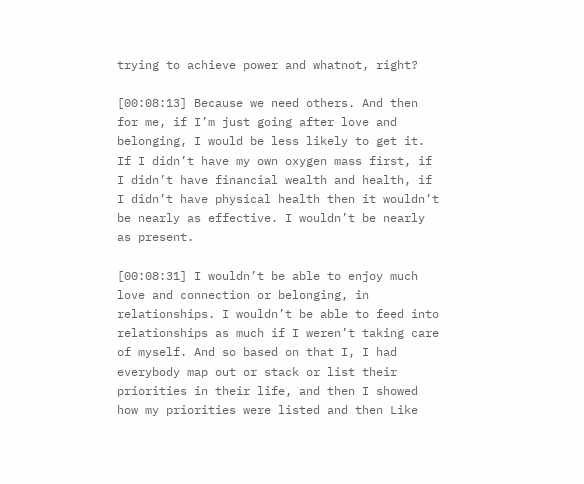trying to achieve power and whatnot, right?

[00:08:13] Because we need others. And then for me, if I’m just going after love and belonging, I would be less likely to get it. If I didn’t have my own oxygen mass first, if I didn’t have financial wealth and health, if I didn’t have physical health then it wouldn’t be nearly as effective. I wouldn’t be nearly as present.

[00:08:31] I wouldn’t be able to enjoy much love and connection or belonging, in relationships. I wouldn’t be able to feed into relationships as much if I weren’t taking care of myself. And so based on that I, I had everybody map out or stack or list their priorities in their life, and then I showed how my priorities were listed and then Like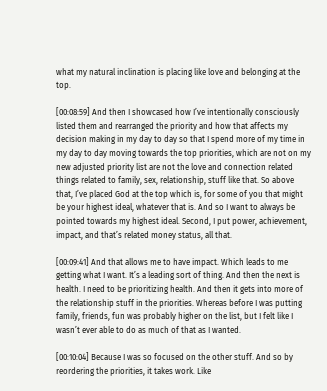what my natural inclination is placing like love and belonging at the top.

[00:08:59] And then I showcased how I’ve intentionally consciously listed them and rearranged the priority and how that affects my decision making in my day to day so that I spend more of my time in my day to day moving towards the top priorities, which are not on my new adjusted priority list are not the love and connection related things related to family, sex, relationship, stuff like that. So above that, I’ve placed God at the top which is, for some of you that might be your highest ideal, whatever that is. And so I want to always be pointed towards my highest ideal. Second, I put power, achievement, impact, and that’s related money status, all that.

[00:09:41] And that allows me to have impact. Which leads to me getting what I want. It’s a leading sort of thing. And then the next is health. I need to be prioritizing health. And then it gets into more of the relationship stuff in the priorities. Whereas before I was putting family, friends, fun was probably higher on the list, but I felt like I wasn’t ever able to do as much of that as I wanted.

[00:10:04] Because I was so focused on the other stuff. And so by reordering the priorities, it takes work. Like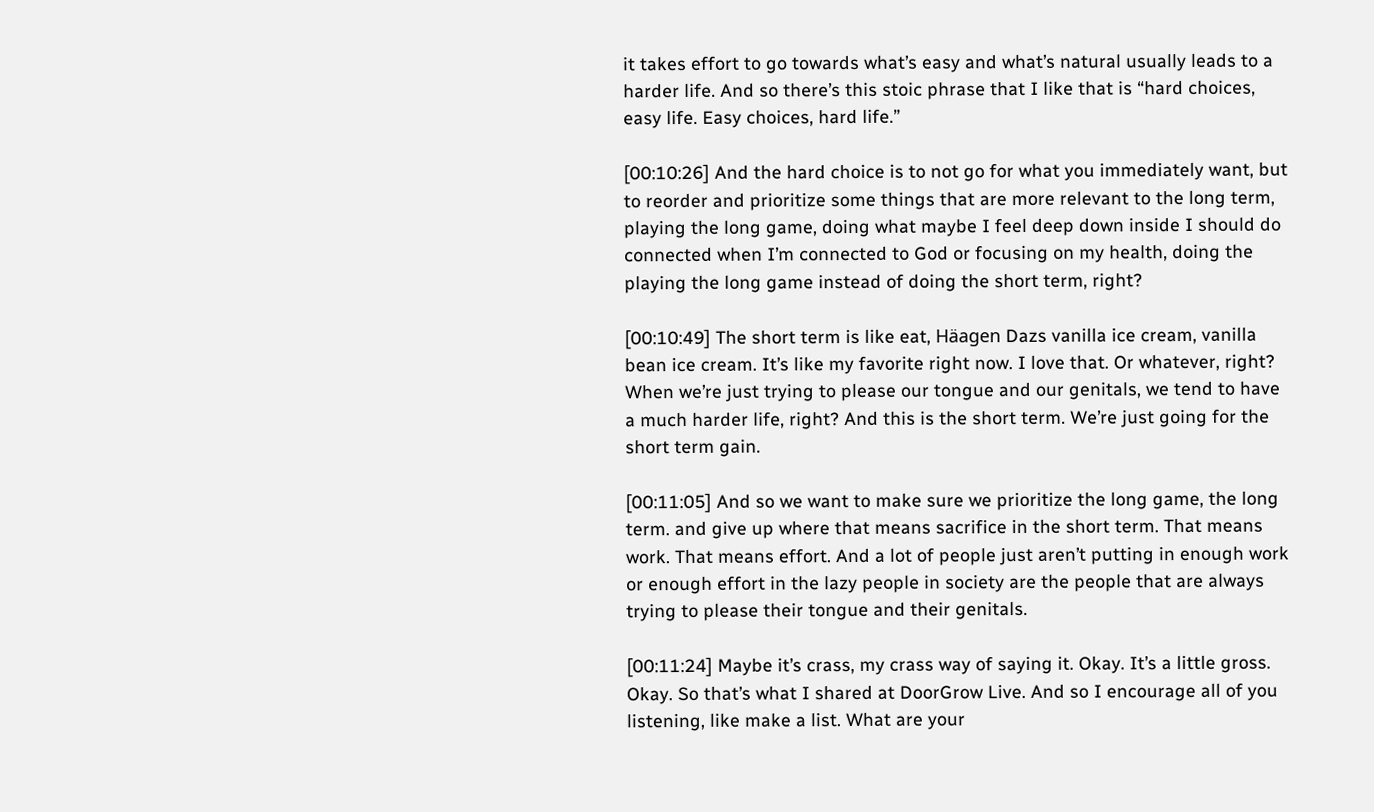it takes effort to go towards what’s easy and what’s natural usually leads to a harder life. And so there’s this stoic phrase that I like that is “hard choices, easy life. Easy choices, hard life.”

[00:10:26] And the hard choice is to not go for what you immediately want, but to reorder and prioritize some things that are more relevant to the long term, playing the long game, doing what maybe I feel deep down inside I should do connected when I’m connected to God or focusing on my health, doing the playing the long game instead of doing the short term, right?

[00:10:49] The short term is like eat, Häagen Dazs vanilla ice cream, vanilla bean ice cream. It’s like my favorite right now. I love that. Or whatever, right? When we’re just trying to please our tongue and our genitals, we tend to have a much harder life, right? And this is the short term. We’re just going for the short term gain.

[00:11:05] And so we want to make sure we prioritize the long game, the long term. and give up where that means sacrifice in the short term. That means work. That means effort. And a lot of people just aren’t putting in enough work or enough effort in the lazy people in society are the people that are always trying to please their tongue and their genitals.

[00:11:24] Maybe it’s crass, my crass way of saying it. Okay. It’s a little gross. Okay. So that’s what I shared at DoorGrow Live. And so I encourage all of you listening, like make a list. What are your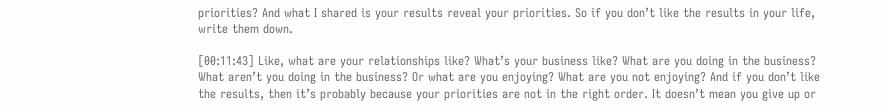priorities? And what I shared is your results reveal your priorities. So if you don’t like the results in your life, write them down.

[00:11:43] Like, what are your relationships like? What’s your business like? What are you doing in the business? What aren’t you doing in the business? Or what are you enjoying? What are you not enjoying? And if you don’t like the results, then it’s probably because your priorities are not in the right order. It doesn’t mean you give up or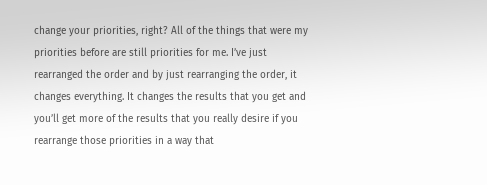change your priorities, right? All of the things that were my priorities before are still priorities for me. I’ve just rearranged the order and by just rearranging the order, it changes everything. It changes the results that you get and you’ll get more of the results that you really desire if you rearrange those priorities in a way that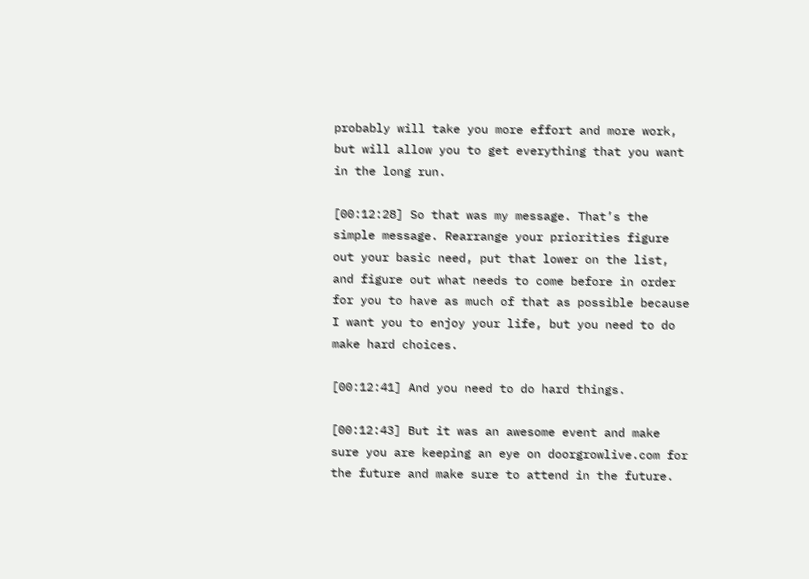probably will take you more effort and more work, but will allow you to get everything that you want in the long run.

[00:12:28] So that was my message. That’s the simple message. Rearrange your priorities figure out your basic need, put that lower on the list, and figure out what needs to come before in order for you to have as much of that as possible because I want you to enjoy your life, but you need to do make hard choices.

[00:12:41] And you need to do hard things.

[00:12:43] But it was an awesome event and make sure you are keeping an eye on doorgrowlive.com for the future and make sure to attend in the future.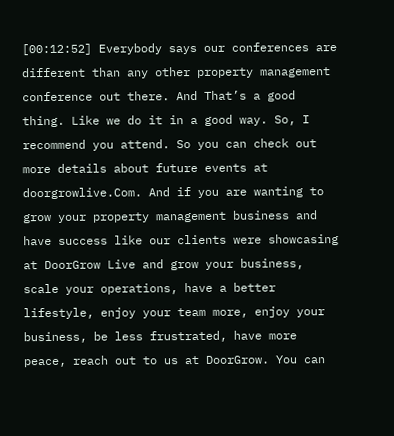[00:12:52] Everybody says our conferences are different than any other property management conference out there. And That’s a good thing. Like we do it in a good way. So, I recommend you attend. So you can check out more details about future events at doorgrowlive.Com. And if you are wanting to grow your property management business and have success like our clients were showcasing at DoorGrow Live and grow your business, scale your operations, have a better lifestyle, enjoy your team more, enjoy your business, be less frustrated, have more peace, reach out to us at DoorGrow. You can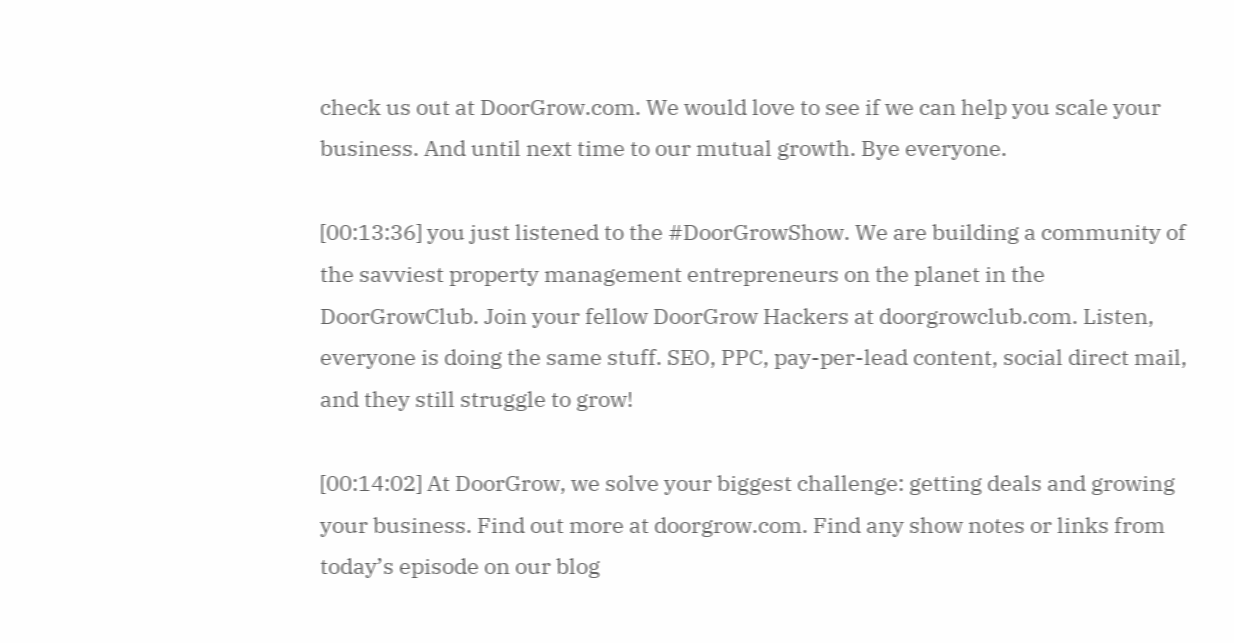check us out at DoorGrow.com. We would love to see if we can help you scale your business. And until next time to our mutual growth. Bye everyone.

[00:13:36] you just listened to the #DoorGrowShow. We are building a community of the savviest property management entrepreneurs on the planet in the DoorGrowClub. Join your fellow DoorGrow Hackers at doorgrowclub.com. Listen, everyone is doing the same stuff. SEO, PPC, pay-per-lead content, social direct mail, and they still struggle to grow!

[00:14:02] At DoorGrow, we solve your biggest challenge: getting deals and growing your business. Find out more at doorgrow.com. Find any show notes or links from today’s episode on our blog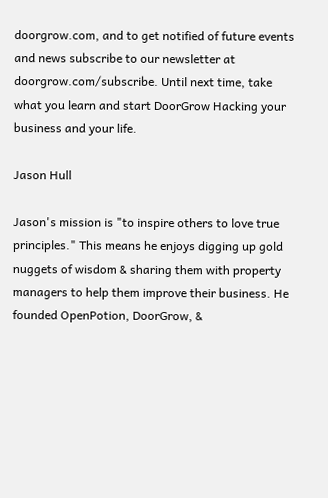doorgrow.com, and to get notified of future events and news subscribe to our newsletter at doorgrow.com/subscribe. Until next time, take what you learn and start DoorGrow Hacking your business and your life.

Jason Hull

Jason's mission is "to inspire others to love true principles." This means he enjoys digging up gold nuggets of wisdom & sharing them with property managers to help them improve their business. He founded OpenPotion, DoorGrow, &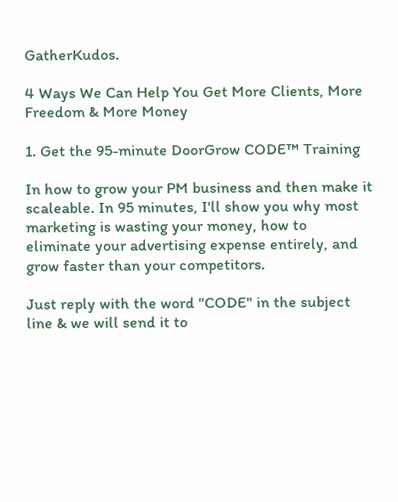GatherKudos.

4 Ways We Can Help You Get More Clients, More Freedom & More Money

1. Get the 95-minute DoorGrow CODE™ Training

In how to grow your PM business and then make it scaleable. In 95 minutes, I'll show you why most marketing is wasting your money, how to eliminate your advertising expense entirely, and grow faster than your competitors.

Just reply with the word "CODE" in the subject line & we will send it to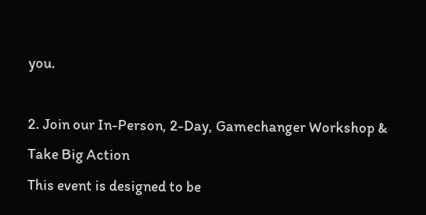you.

2. Join our In-Person, 2-Day, Gamechanger Workshop & Take Big Action
This event is designed to be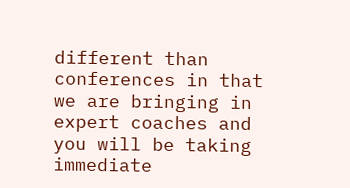different than conferences in that we are bringing in expert coaches and you will be taking immediate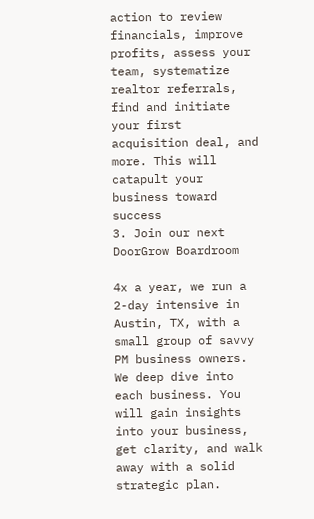action to review financials, improve profits, assess your team, systematize realtor referrals, find and initiate your first acquisition deal, and more. This will catapult your business toward success
3. Join our next DoorGrow Boardroom

4x a year, we run a 2-day intensive in Austin, TX, with a small group of savvy PM business owners. We deep dive into each business. You will gain insights into your business, get clarity, and walk away with a solid strategic plan.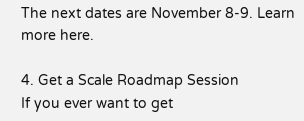The next dates are November 8-9. Learn more here.

4. Get a Scale Roadmap Session
If you ever want to get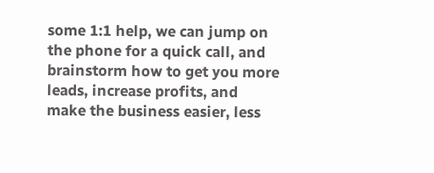some 1:1 help, we can jump on the phone for a quick call, and brainstorm how to get you more leads, increase profits, and make the business easier, less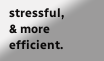stressful, & more efficient.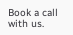Book a call with us.